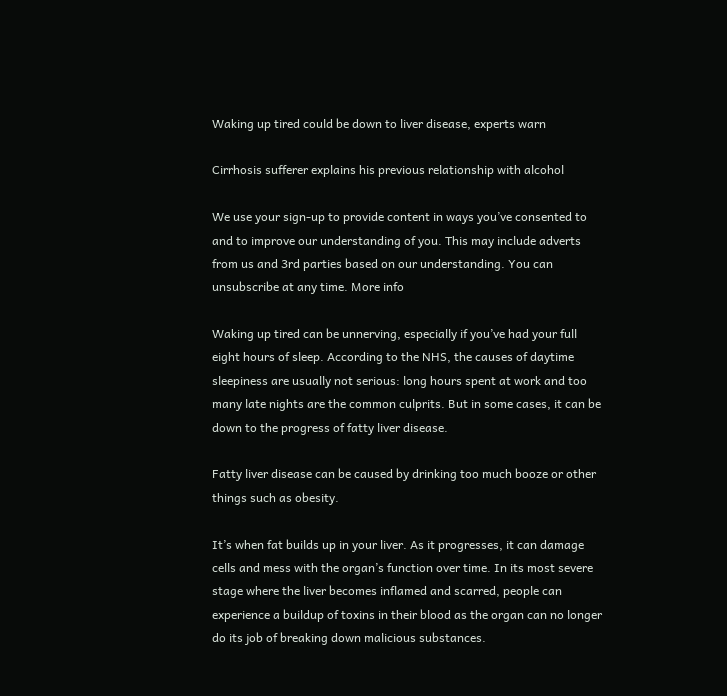Waking up tired could be down to liver disease, experts warn

Cirrhosis sufferer explains his previous relationship with alcohol

We use your sign-up to provide content in ways you’ve consented to and to improve our understanding of you. This may include adverts from us and 3rd parties based on our understanding. You can unsubscribe at any time. More info

Waking up tired can be unnerving, especially if you’ve had your full eight hours of sleep. According to the NHS, the causes of daytime sleepiness are usually not serious: long hours spent at work and too many late nights are the common culprits. But in some cases, it can be down to the progress of fatty liver disease.

Fatty liver disease can be caused by drinking too much booze or other things such as obesity.

It’s when fat builds up in your liver. As it progresses, it can damage cells and mess with the organ’s function over time. In its most severe stage where the liver becomes inflamed and scarred, people can experience a buildup of toxins in their blood as the organ can no longer do its job of breaking down malicious substances.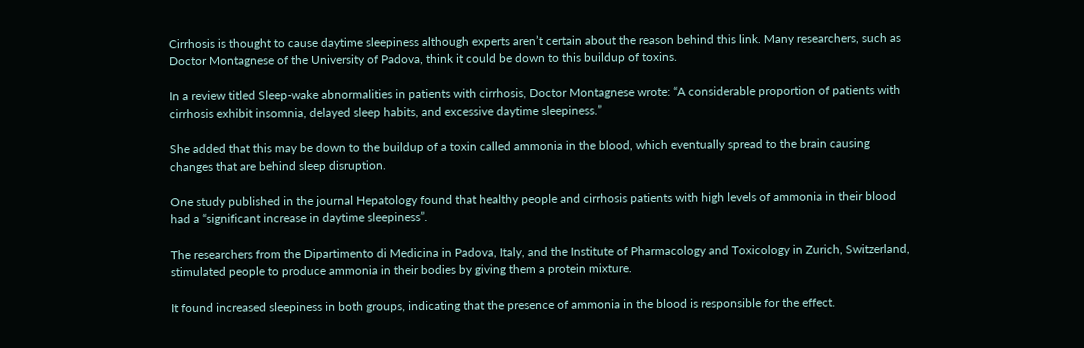Cirrhosis is thought to cause daytime sleepiness although experts aren’t certain about the reason behind this link. Many researchers, such as Doctor Montagnese of the University of Padova, think it could be down to this buildup of toxins.

In a review titled Sleep-wake abnormalities in patients with cirrhosis, Doctor Montagnese wrote: “A considerable proportion of patients with cirrhosis exhibit insomnia, delayed sleep habits, and excessive daytime sleepiness.”

She added that this may be down to the buildup of a toxin called ammonia in the blood, which eventually spread to the brain causing changes that are behind sleep disruption.

One study published in the journal Hepatology found that healthy people and cirrhosis patients with high levels of ammonia in their blood had a “significant increase in daytime sleepiness”.

The researchers from the Dipartimento di Medicina in Padova, Italy, and the Institute of Pharmacology and Toxicology in Zurich, Switzerland, stimulated people to produce ammonia in their bodies by giving them a protein mixture.

It found increased sleepiness in both groups, indicating that the presence of ammonia in the blood is responsible for the effect.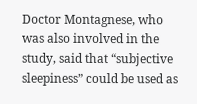Doctor Montagnese, who was also involved in the study, said that “subjective sleepiness” could be used as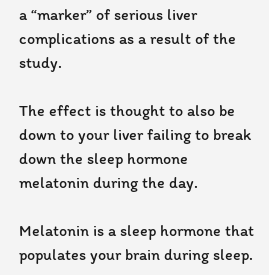a “marker” of serious liver complications as a result of the study.

The effect is thought to also be down to your liver failing to break down the sleep hormone melatonin during the day.

Melatonin is a sleep hormone that populates your brain during sleep.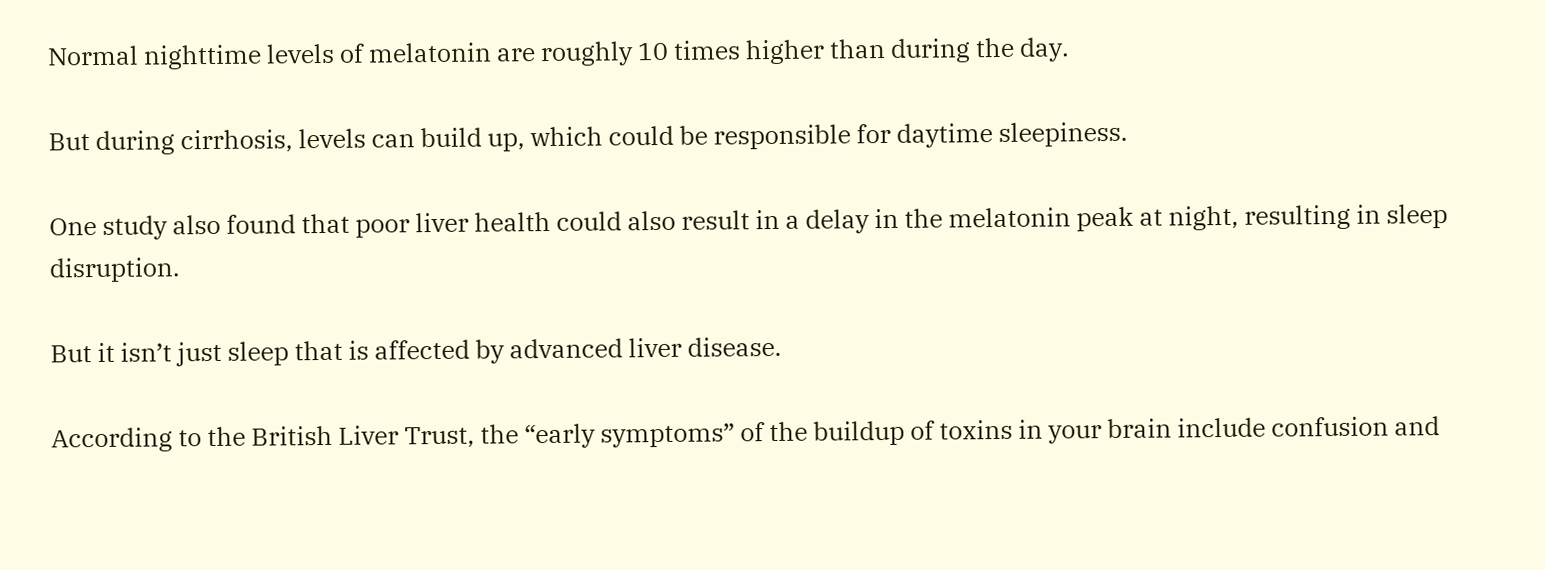Normal nighttime levels of melatonin are roughly 10 times higher than during the day.

But during cirrhosis, levels can build up, which could be responsible for daytime sleepiness.

One study also found that poor liver health could also result in a delay in the melatonin peak at night, resulting in sleep disruption.

But it isn’t just sleep that is affected by advanced liver disease.

According to the British Liver Trust, the “early symptoms” of the buildup of toxins in your brain include confusion and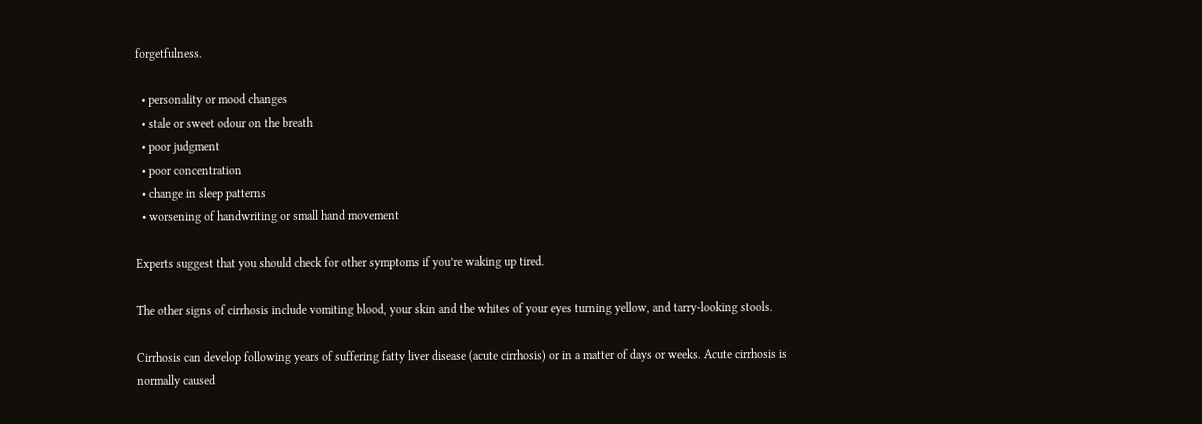forgetfulness.

  • personality or mood changes
  • stale or sweet odour on the breath
  • poor judgment
  • poor concentration
  • change in sleep patterns
  • worsening of handwriting or small hand movement

Experts suggest that you should check for other symptoms if you’re waking up tired.

The other signs of cirrhosis include vomiting blood, your skin and the whites of your eyes turning yellow, and tarry-looking stools.

Cirrhosis can develop following years of suffering fatty liver disease (acute cirrhosis) or in a matter of days or weeks. Acute cirrhosis is normally caused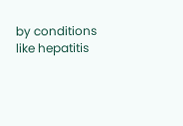by conditions like hepatitis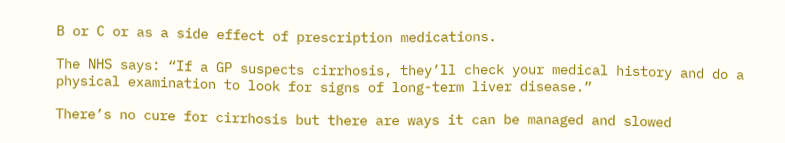B or C or as a side effect of prescription medications.

The NHS says: “If a GP suspects cirrhosis, they’ll check your medical history and do a physical examination to look for signs of long-term liver disease.”

There’s no cure for cirrhosis but there are ways it can be managed and slowed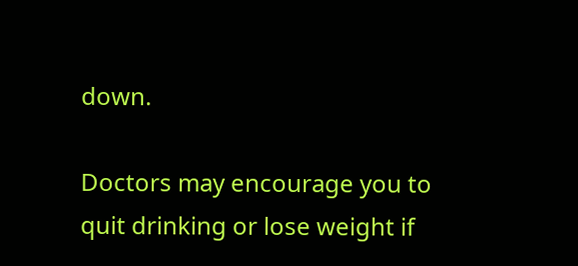down.

Doctors may encourage you to quit drinking or lose weight if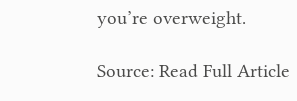you’re overweight.

Source: Read Full Article